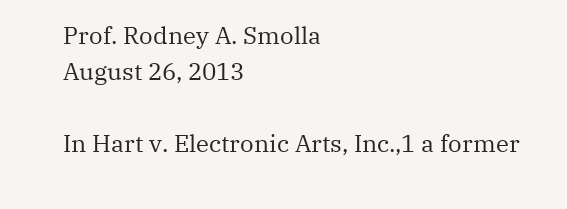Prof. Rodney A. Smolla
August 26, 2013

In Hart v. Electronic Arts, Inc.,1 a former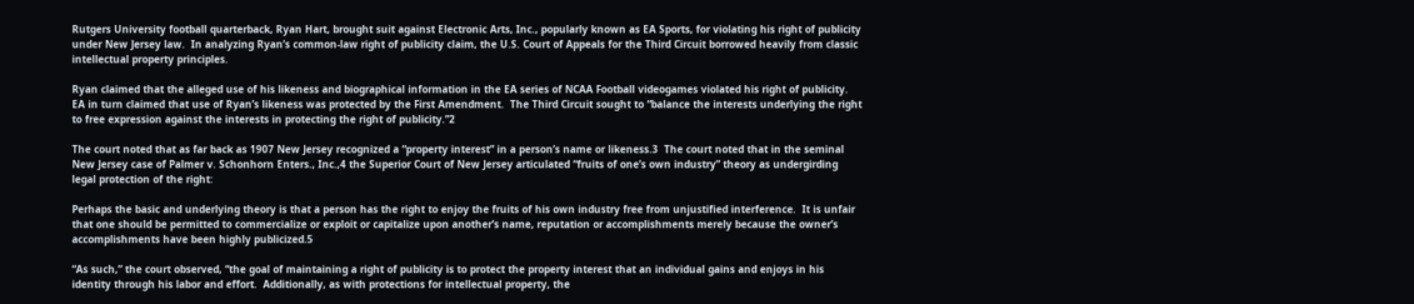Rutgers University football quarterback, Ryan Hart, brought suit against Electronic Arts, Inc., popularly known as EA Sports, for violating his right of publicity under New Jersey law.  In analyzing Ryan’s common-law right of publicity claim, the U.S. Court of Appeals for the Third Circuit borrowed heavily from classic intellectual property principles.

Ryan claimed that the alleged use of his likeness and biographical information in the EA series of NCAA Football videogames violated his right of publicity.  EA in turn claimed that use of Ryan’s likeness was protected by the First Amendment.  The Third Circuit sought to “balance the interests underlying the right to free expression against the interests in protecting the right of publicity.”2

The court noted that as far back as 1907 New Jersey recognized a “property interest” in a person’s name or likeness.3  The court noted that in the seminal New Jersey case of Palmer v. Schonhorn Enters., Inc.,4 the Superior Court of New Jersey articulated “fruits of one’s own industry” theory as undergirding legal protection of the right:

Perhaps the basic and underlying theory is that a person has the right to enjoy the fruits of his own industry free from unjustified interference.  It is unfair that one should be permitted to commercialize or exploit or capitalize upon another’s name, reputation or accomplishments merely because the owner’s accomplishments have been highly publicized.5

“As such,” the court observed, “the goal of maintaining a right of publicity is to protect the property interest that an individual gains and enjoys in his identity through his labor and effort.  Additionally, as with protections for intellectual property, the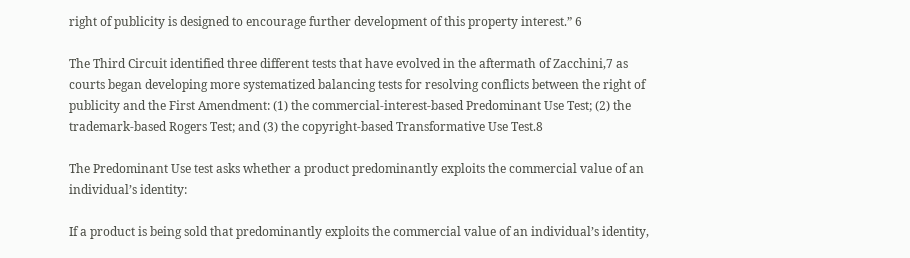right of publicity is designed to encourage further development of this property interest.” 6

The Third Circuit identified three different tests that have evolved in the aftermath of Zacchini,7 as courts began developing more systematized balancing tests for resolving conflicts between the right of publicity and the First Amendment: (1) the commercial-interest-based Predominant Use Test; (2) the trademark-based Rogers Test; and (3) the copyright-based Transformative Use Test.8

The Predominant Use test asks whether a product predominantly exploits the commercial value of an individual’s identity:

If a product is being sold that predominantly exploits the commercial value of an individual’s identity,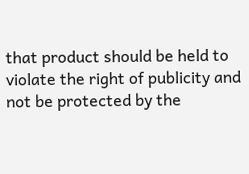that product should be held to violate the right of publicity and not be protected by the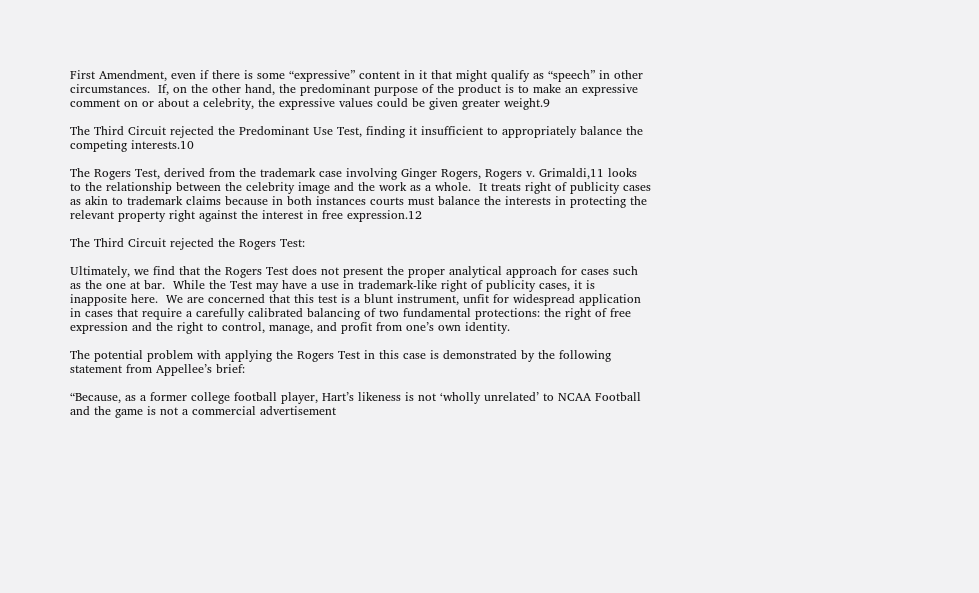First Amendment, even if there is some “expressive” content in it that might qualify as “speech” in other circumstances.  If, on the other hand, the predominant purpose of the product is to make an expressive comment on or about a celebrity, the expressive values could be given greater weight.9

The Third Circuit rejected the Predominant Use Test, finding it insufficient to appropriately balance the competing interests.10

The Rogers Test, derived from the trademark case involving Ginger Rogers, Rogers v. Grimaldi,11 looks to the relationship between the celebrity image and the work as a whole.  It treats right of publicity cases as akin to trademark claims because in both instances courts must balance the interests in protecting the relevant property right against the interest in free expression.12

The Third Circuit rejected the Rogers Test:

Ultimately, we find that the Rogers Test does not present the proper analytical approach for cases such as the one at bar.  While the Test may have a use in trademark-like right of publicity cases, it is inapposite here.  We are concerned that this test is a blunt instrument, unfit for widespread application in cases that require a carefully calibrated balancing of two fundamental protections: the right of free expression and the right to control, manage, and profit from one’s own identity.

The potential problem with applying the Rogers Test in this case is demonstrated by the following statement from Appellee’s brief:

“Because, as a former college football player, Hart’s likeness is not ‘wholly unrelated’ to NCAA Football and the game is not a commercial advertisement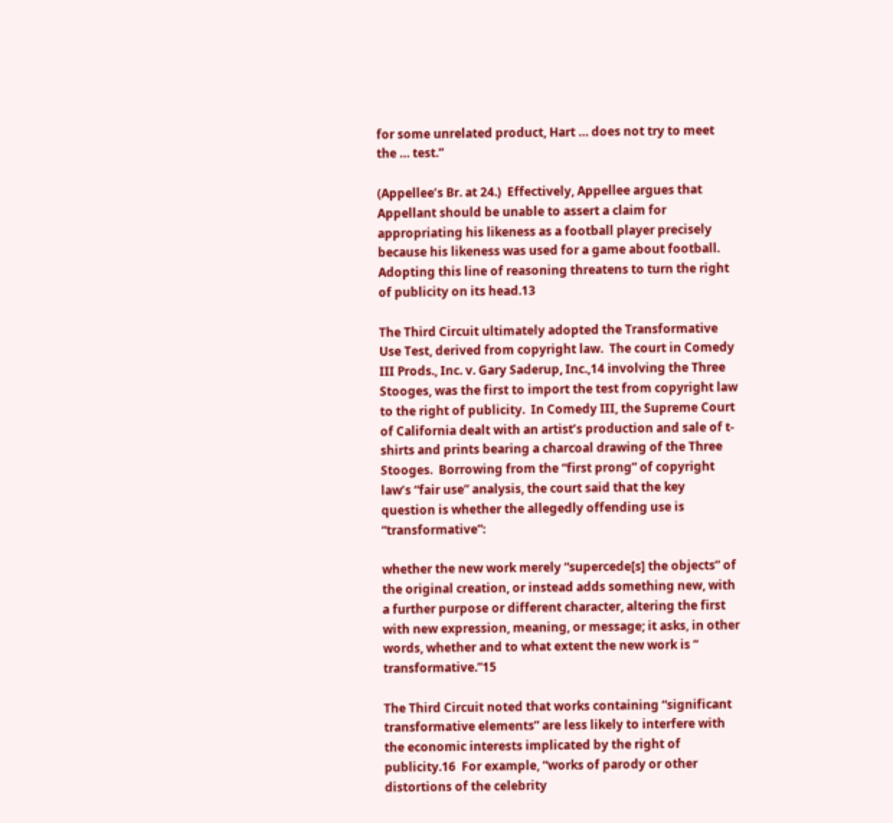for some unrelated product, Hart … does not try to meet the … test.”

(Appellee’s Br. at 24.)  Effectively, Appellee argues that Appellant should be unable to assert a claim for appropriating his likeness as a football player precisely because his likeness was used for a game about football.  Adopting this line of reasoning threatens to turn the right of publicity on its head.13

The Third Circuit ultimately adopted the Transformative Use Test, derived from copyright law.  The court in Comedy III Prods., Inc. v. Gary Saderup, Inc.,14 involving the Three Stooges, was the first to import the test from copyright law to the right of publicity.  In Comedy III, the Supreme Court of California dealt with an artist’s production and sale of t-shirts and prints bearing a charcoal drawing of the Three Stooges.  Borrowing from the “first prong” of copyright law’s “fair use” analysis, the court said that the key question is whether the allegedly offending use is “transformative”:

whether the new work merely “supercede[s] the objects” of the original creation, or instead adds something new, with a further purpose or different character, altering the first with new expression, meaning, or message; it asks, in other words, whether and to what extent the new work is “ transformative.”15

The Third Circuit noted that works containing “significant transformative elements” are less likely to interfere with the economic interests implicated by the right of publicity.16  For example, “works of parody or other distortions of the celebrity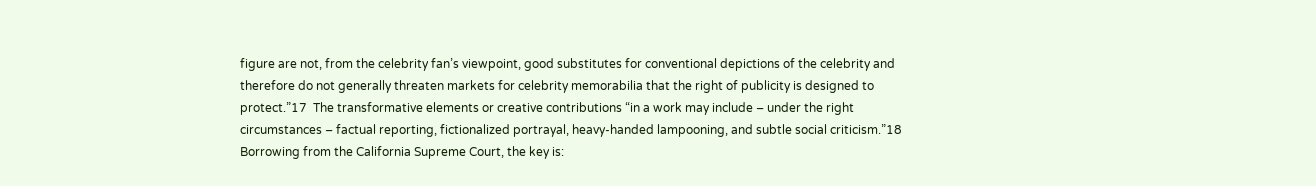figure are not, from the celebrity fan’s viewpoint, good substitutes for conventional depictions of the celebrity and therefore do not generally threaten markets for celebrity memorabilia that the right of publicity is designed to protect.”17  The transformative elements or creative contributions “in a work may include – under the right circumstances – factual reporting, fictionalized portrayal, heavy-handed lampooning, and subtle social criticism.”18  Borrowing from the California Supreme Court, the key is: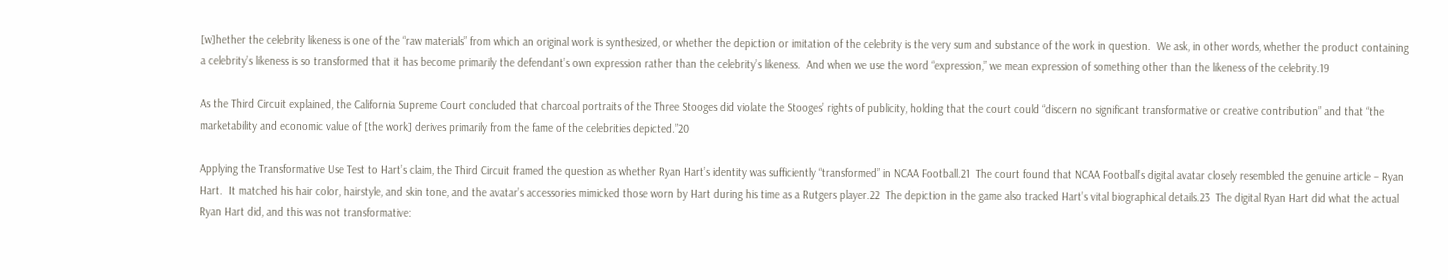[w]hether the celebrity likeness is one of the “raw materials” from which an original work is synthesized, or whether the depiction or imitation of the celebrity is the very sum and substance of the work in question.  We ask, in other words, whether the product containing a celebrity’s likeness is so transformed that it has become primarily the defendant’s own expression rather than the celebrity’s likeness.  And when we use the word “expression,” we mean expression of something other than the likeness of the celebrity.19

As the Third Circuit explained, the California Supreme Court concluded that charcoal portraits of the Three Stooges did violate the Stooges’ rights of publicity, holding that the court could “discern no significant transformative or creative contribution” and that “the marketability and economic value of [the work] derives primarily from the fame of the celebrities depicted.”20

Applying the Transformative Use Test to Hart’s claim, the Third Circuit framed the question as whether Ryan Hart’s identity was sufficiently “transformed” in NCAA Football.21  The court found that NCAA Football’s digital avatar closely resembled the genuine article – Ryan Hart.  It matched his hair color, hairstyle, and skin tone, and the avatar’s accessories mimicked those worn by Hart during his time as a Rutgers player.22  The depiction in the game also tracked Hart’s vital biographical details.23  The digital Ryan Hart did what the actual Ryan Hart did, and this was not transformative: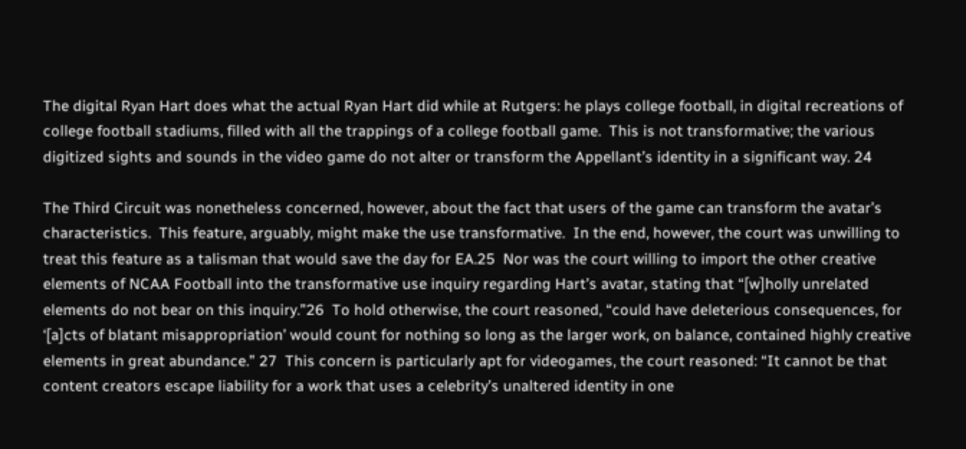The digital Ryan Hart does what the actual Ryan Hart did while at Rutgers: he plays college football, in digital recreations of college football stadiums, filled with all the trappings of a college football game.  This is not transformative; the various digitized sights and sounds in the video game do not alter or transform the Appellant’s identity in a significant way. 24

The Third Circuit was nonetheless concerned, however, about the fact that users of the game can transform the avatar’s characteristics.  This feature, arguably, might make the use transformative.  In the end, however, the court was unwilling to treat this feature as a talisman that would save the day for EA.25  Nor was the court willing to import the other creative elements of NCAA Football into the transformative use inquiry regarding Hart’s avatar, stating that “[w]holly unrelated elements do not bear on this inquiry.”26  To hold otherwise, the court reasoned, “could have deleterious consequences, for ‘[a]cts of blatant misappropriation’ would count for nothing so long as the larger work, on balance, contained highly creative elements in great abundance.” 27  This concern is particularly apt for videogames, the court reasoned: “It cannot be that content creators escape liability for a work that uses a celebrity’s unaltered identity in one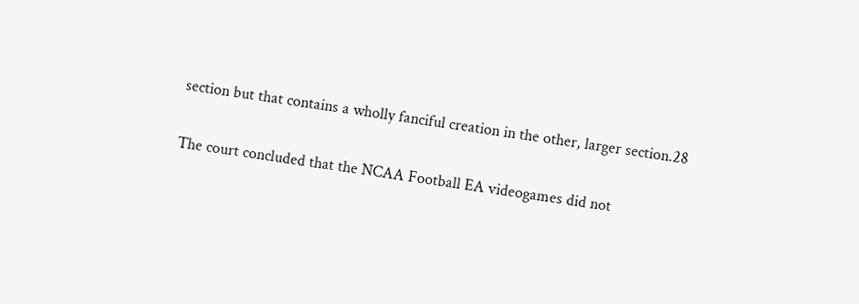section but that contains a wholly fanciful creation in the other, larger section.28

The court concluded that the NCAA Football EA videogames did not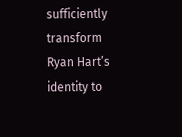sufficiently transform Ryan Hart’s identity to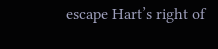escape Hart’s right of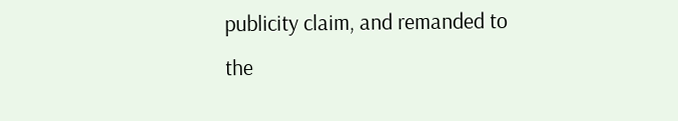publicity claim, and remanded to the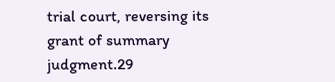trial court, reversing its grant of summary judgment.29